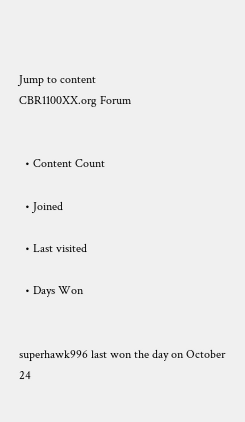Jump to content
CBR1100XX.org Forum


  • Content Count

  • Joined

  • Last visited

  • Days Won


superhawk996 last won the day on October 24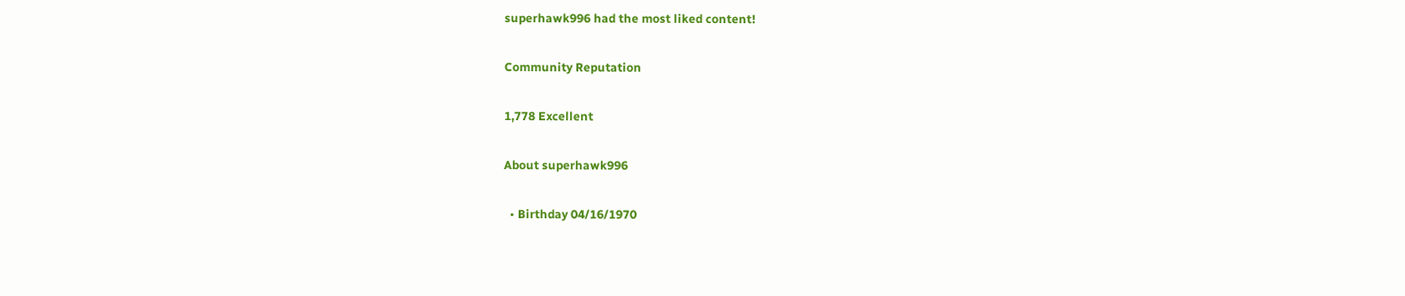superhawk996 had the most liked content!

Community Reputation

1,778 Excellent

About superhawk996

  • Birthday 04/16/1970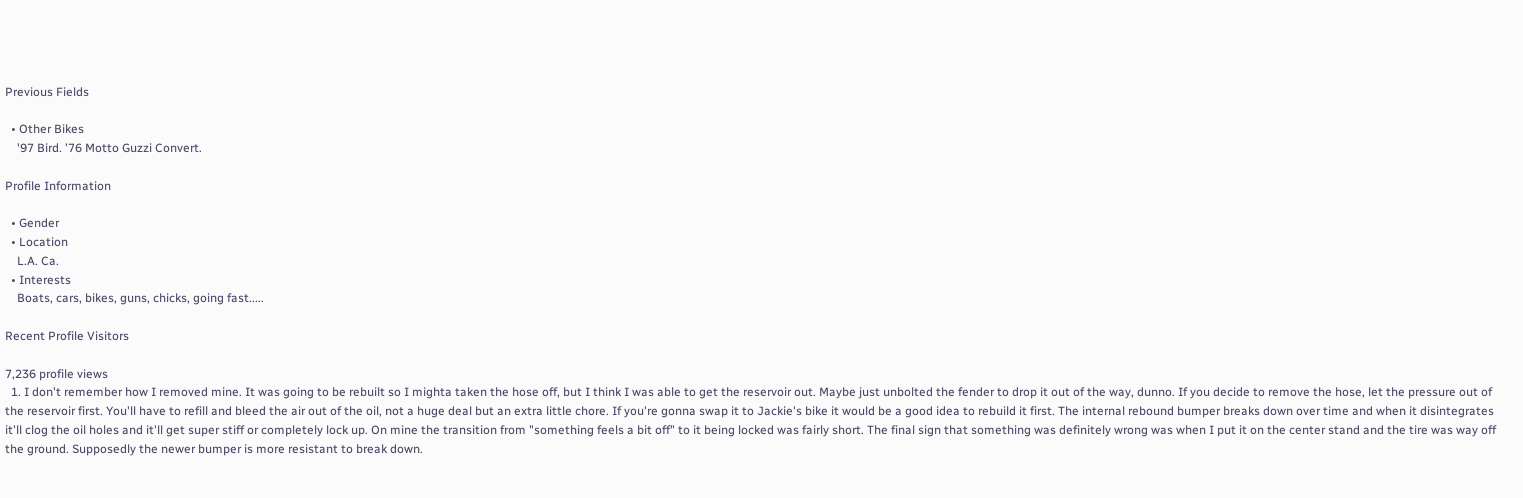Previous Fields

  • Other Bikes
    '97 Bird. '76 Motto Guzzi Convert.

Profile Information

  • Gender
  • Location
    L.A. Ca.
  • Interests
    Boats, cars, bikes, guns, chicks, going fast.....

Recent Profile Visitors

7,236 profile views
  1. I don't remember how I removed mine. It was going to be rebuilt so I mighta taken the hose off, but I think I was able to get the reservoir out. Maybe just unbolted the fender to drop it out of the way, dunno. If you decide to remove the hose, let the pressure out of the reservoir first. You'll have to refill and bleed the air out of the oil, not a huge deal but an extra little chore. If you're gonna swap it to Jackie's bike it would be a good idea to rebuild it first. The internal rebound bumper breaks down over time and when it disintegrates it'll clog the oil holes and it'll get super stiff or completely lock up. On mine the transition from "something feels a bit off" to it being locked was fairly short. The final sign that something was definitely wrong was when I put it on the center stand and the tire was way off the ground. Supposedly the newer bumper is more resistant to break down.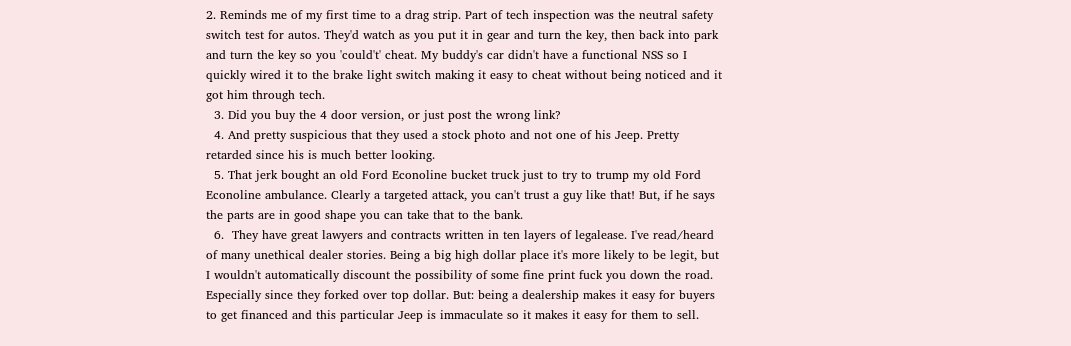2. Reminds me of my first time to a drag strip. Part of tech inspection was the neutral safety switch test for autos. They'd watch as you put it in gear and turn the key, then back into park and turn the key so you 'could't' cheat. My buddy's car didn't have a functional NSS so I quickly wired it to the brake light switch making it easy to cheat without being noticed and it got him through tech.
  3. Did you buy the 4 door version, or just post the wrong link?
  4. And pretty suspicious that they used a stock photo and not one of his Jeep. Pretty retarded since his is much better looking.
  5. That jerk bought an old Ford Econoline bucket truck just to try to trump my old Ford Econoline ambulance. Clearly a targeted attack, you can't trust a guy like that! But, if he says the parts are in good shape you can take that to the bank.
  6.  They have great lawyers and contracts written in ten layers of legalease. I've read/heard of many unethical dealer stories. Being a big high dollar place it's more likely to be legit, but I wouldn't automatically discount the possibility of some fine print fuck you down the road. Especially since they forked over top dollar. But: being a dealership makes it easy for buyers to get financed and this particular Jeep is immaculate so it makes it easy for them to sell.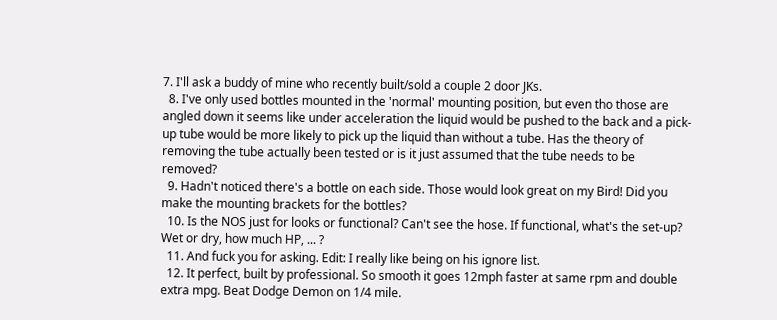7. I'll ask a buddy of mine who recently built/sold a couple 2 door JKs.
  8. I've only used bottles mounted in the 'normal' mounting position, but even tho those are angled down it seems like under acceleration the liquid would be pushed to the back and a pick-up tube would be more likely to pick up the liquid than without a tube. Has the theory of removing the tube actually been tested or is it just assumed that the tube needs to be removed?
  9. Hadn't noticed there's a bottle on each side. Those would look great on my Bird! Did you make the mounting brackets for the bottles?
  10. Is the NOS just for looks or functional? Can't see the hose. If functional, what's the set-up? Wet or dry, how much HP, ... ?
  11. And fuck you for asking. Edit: I really like being on his ignore list.
  12. It perfect, built by professional. So smooth it goes 12mph faster at same rpm and double extra mpg. Beat Dodge Demon on 1/4 mile.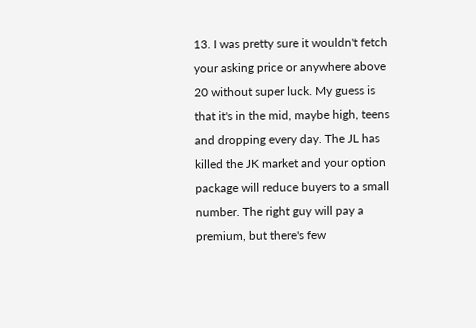13. I was pretty sure it wouldn't fetch your asking price or anywhere above 20 without super luck. My guess is that it's in the mid, maybe high, teens and dropping every day. The JL has killed the JK market and your option package will reduce buyers to a small number. The right guy will pay a premium, but there's few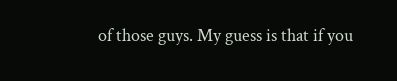of those guys. My guess is that if you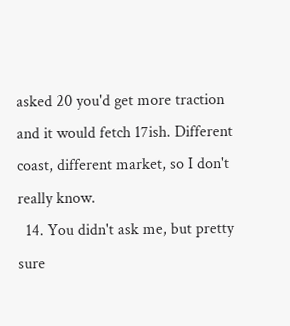asked 20 you'd get more traction and it would fetch 17ish. Different coast, different market, so I don't really know.
  14. You didn't ask me, but pretty sure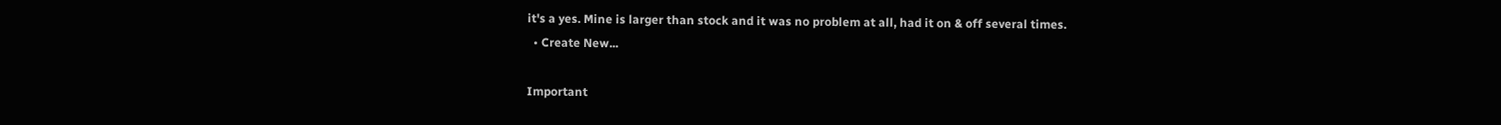it's a yes. Mine is larger than stock and it was no problem at all, had it on & off several times.
  • Create New...

Important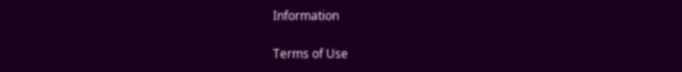Information

Terms of Use